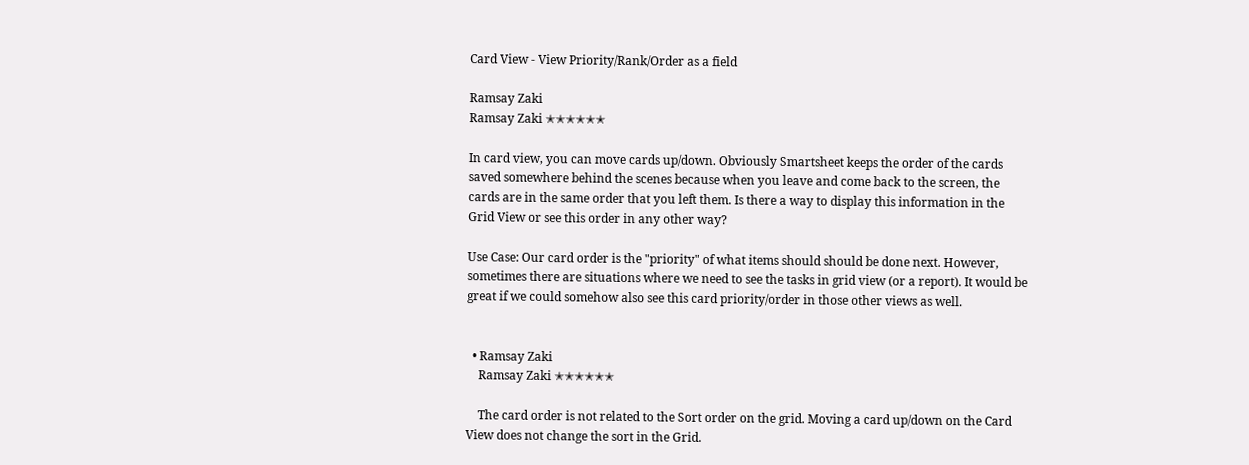Card View - View Priority/Rank/Order as a field

Ramsay Zaki
Ramsay Zaki ✭✭✭✭✭✭

In card view, you can move cards up/down. Obviously Smartsheet keeps the order of the cards saved somewhere behind the scenes because when you leave and come back to the screen, the cards are in the same order that you left them. Is there a way to display this information in the Grid View or see this order in any other way?

Use Case: Our card order is the "priority" of what items should should be done next. However, sometimes there are situations where we need to see the tasks in grid view (or a report). It would be great if we could somehow also see this card priority/order in those other views as well.


  • Ramsay Zaki
    Ramsay Zaki ✭✭✭✭✭✭

    The card order is not related to the Sort order on the grid. Moving a card up/down on the Card View does not change the sort in the Grid.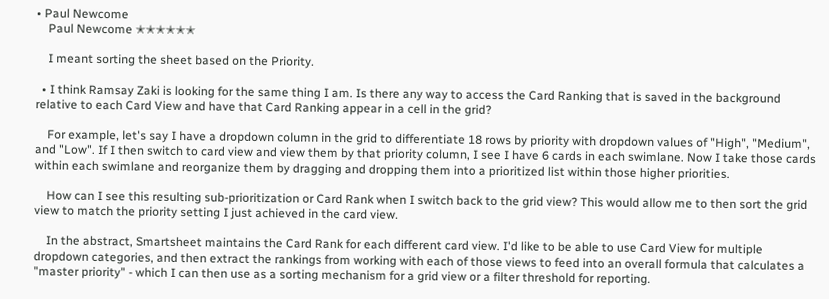• Paul Newcome
    Paul Newcome ✭✭✭✭✭✭

    I meant sorting the sheet based on the Priority.

  • I think Ramsay Zaki is looking for the same thing I am. Is there any way to access the Card Ranking that is saved in the background relative to each Card View and have that Card Ranking appear in a cell in the grid?

    For example, let's say I have a dropdown column in the grid to differentiate 18 rows by priority with dropdown values of "High", "Medium", and "Low". If I then switch to card view and view them by that priority column, I see I have 6 cards in each swimlane. Now I take those cards within each swimlane and reorganize them by dragging and dropping them into a prioritized list within those higher priorities.

    How can I see this resulting sub-prioritization or Card Rank when I switch back to the grid view? This would allow me to then sort the grid view to match the priority setting I just achieved in the card view.

    In the abstract, Smartsheet maintains the Card Rank for each different card view. I'd like to be able to use Card View for multiple dropdown categories, and then extract the rankings from working with each of those views to feed into an overall formula that calculates a "master priority" - which I can then use as a sorting mechanism for a grid view or a filter threshold for reporting.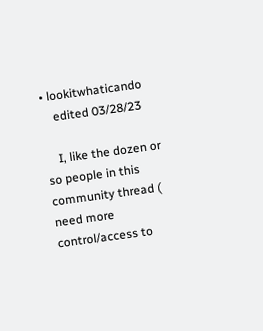• lookitwhaticando
    edited 03/28/23

    I, like the dozen or so people in this community thread ( need more control/access to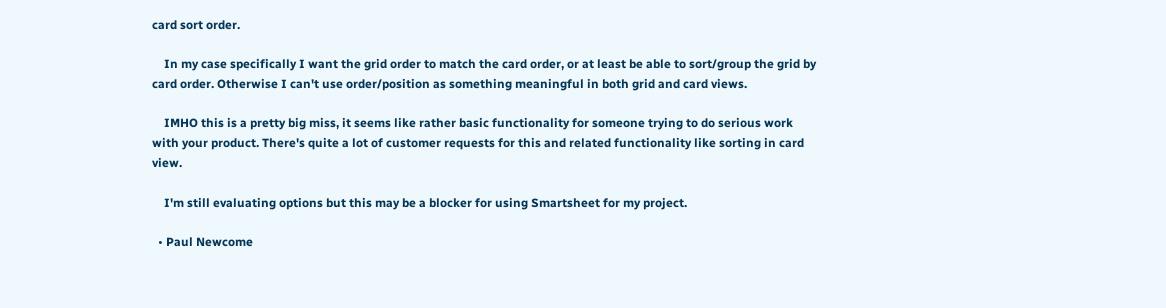card sort order.

    In my case specifically I want the grid order to match the card order, or at least be able to sort/group the grid by card order. Otherwise I can't use order/position as something meaningful in both grid and card views.

    IMHO this is a pretty big miss, it seems like rather basic functionality for someone trying to do serious work with your product. There's quite a lot of customer requests for this and related functionality like sorting in card view.

    I'm still evaluating options but this may be a blocker for using Smartsheet for my project.

  • Paul Newcome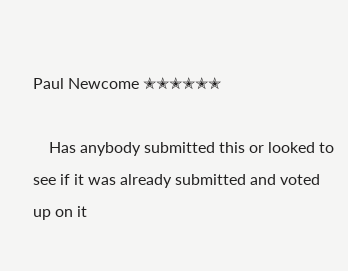Paul Newcome ✭✭✭✭✭✭

    Has anybody submitted this or looked to see if it was already submitted and voted up on it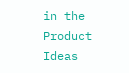in the Product Ideas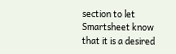section to let Smartsheet know that it is a desired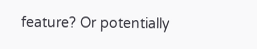feature? Or potentially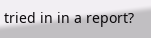tried in in a report?